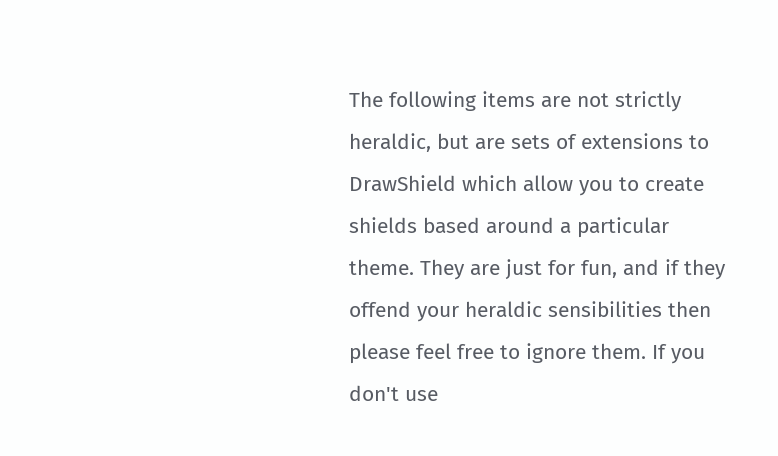The following items are not strictly heraldic, but are sets of extensions to DrawShield which allow you to create shields based around a particular theme. They are just for fun, and if they offend your heraldic sensibilities then please feel free to ignore them. If you don't use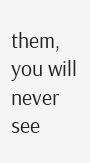them, you will never see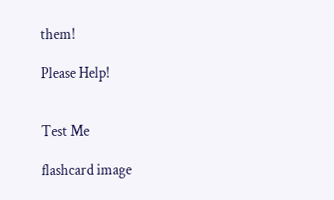them!

Please Help!


Test Me

flashcard image